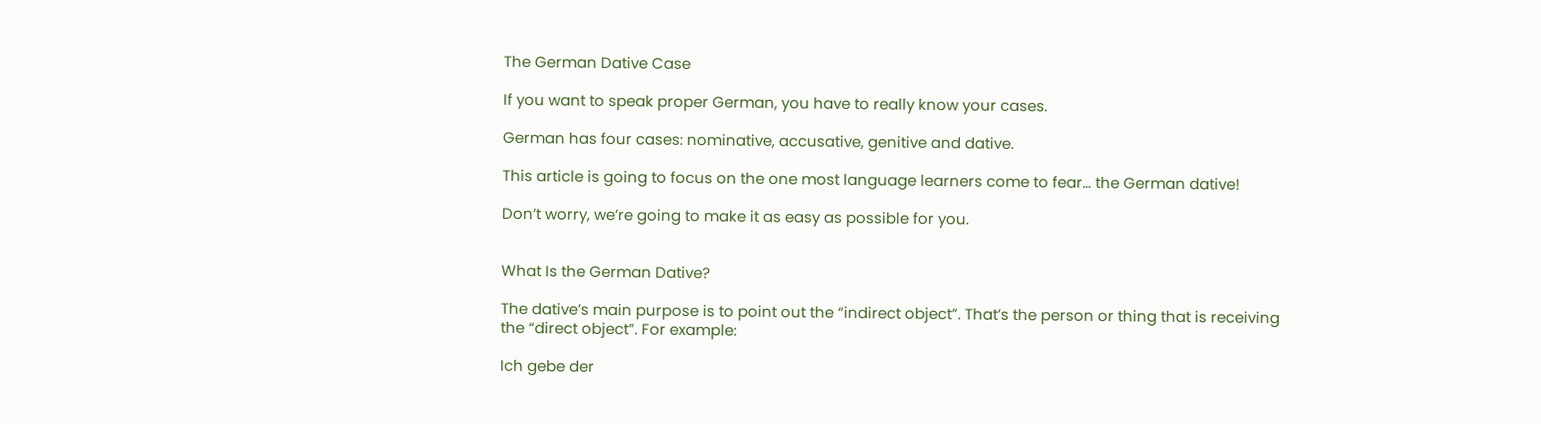The German Dative Case

If you want to speak proper German, you have to really know your cases.

German has four cases: nominative, accusative, genitive and dative.

This article is going to focus on the one most language learners come to fear… the German dative!

Don’t worry, we’re going to make it as easy as possible for you.


What Is the German Dative?

The dative’s main purpose is to point out the “indirect object”. That’s the person or thing that is receiving the “direct object”. For example:

Ich gebe der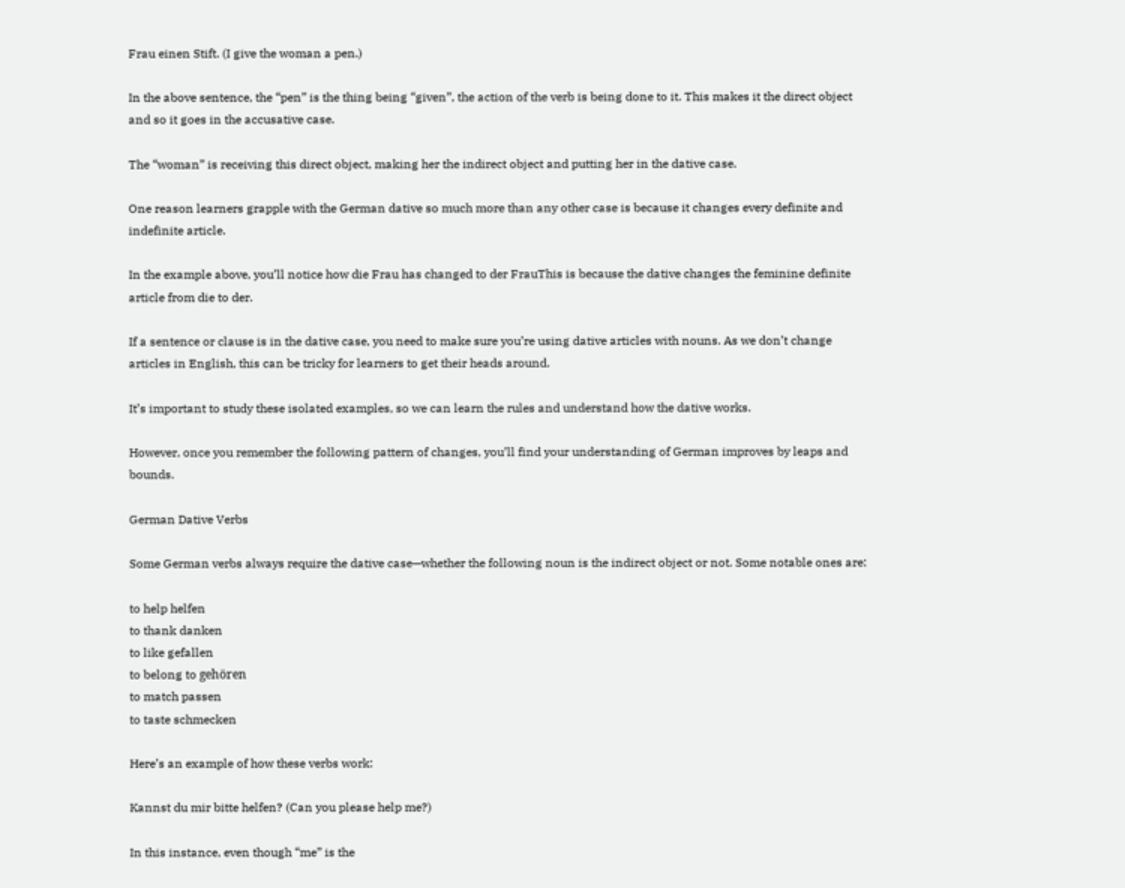Frau einen Stift. (I give the woman a pen.)

In the above sentence, the “pen” is the thing being “given”, the action of the verb is being done to it. This makes it the direct object and so it goes in the accusative case.

The “woman” is receiving this direct object, making her the indirect object and putting her in the dative case.

One reason learners grapple with the German dative so much more than any other case is because it changes every definite and indefinite article.

In the example above, you’ll notice how die Frau has changed to der FrauThis is because the dative changes the feminine definite article from die to der.

If a sentence or clause is in the dative case, you need to make sure you’re using dative articles with nouns. As we don’t change articles in English, this can be tricky for learners to get their heads around.

It’s important to study these isolated examples, so we can learn the rules and understand how the dative works.

However, once you remember the following pattern of changes, you’ll find your understanding of German improves by leaps and bounds.

German Dative Verbs

Some German verbs always require the dative case—whether the following noun is the indirect object or not. Some notable ones are:

to help helfen
to thank danken
to like gefallen
to belong to gehören
to match passen
to taste schmecken

Here’s an example of how these verbs work:

Kannst du mir bitte helfen? (Can you please help me?)

In this instance, even though “me” is the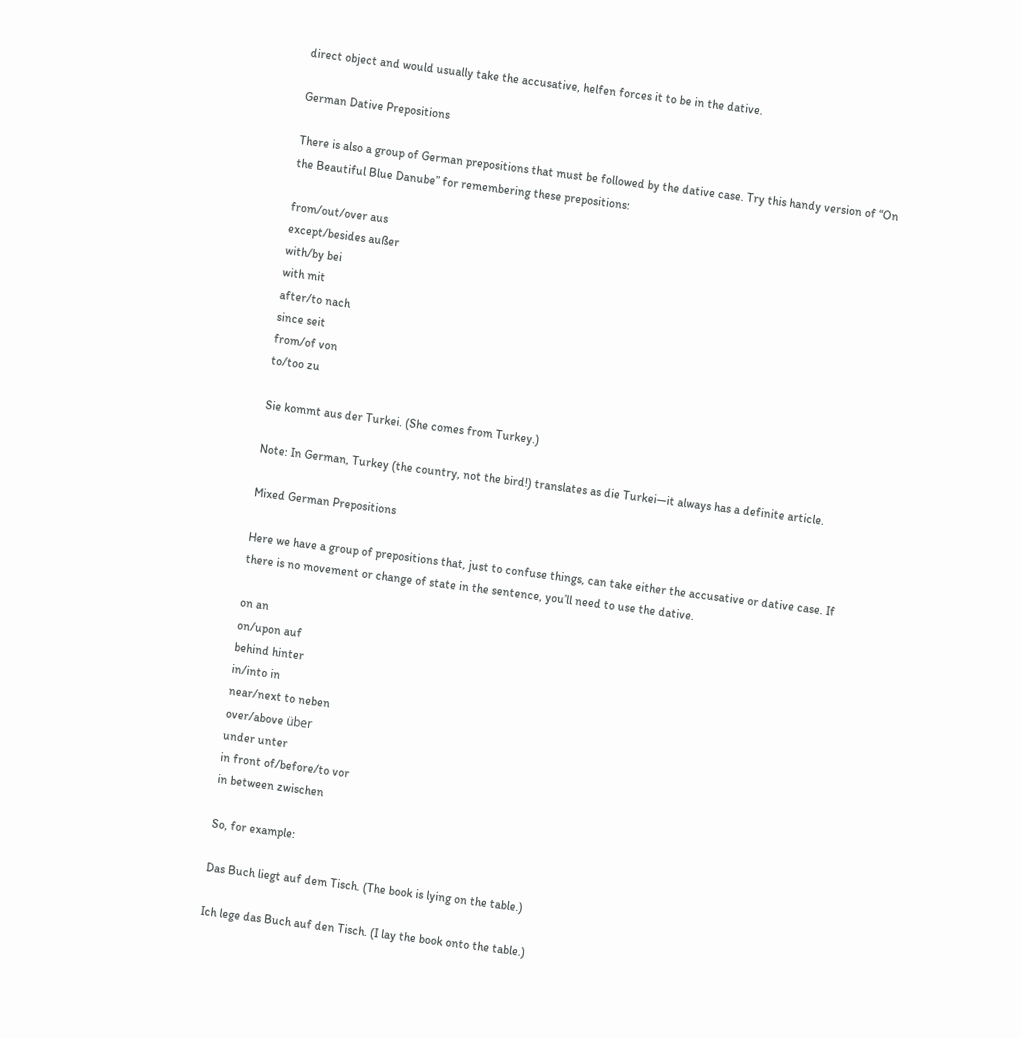direct object and would usually take the accusative, helfen forces it to be in the dative.

German Dative Prepositions

There is also a group of German prepositions that must be followed by the dative case. Try this handy version of “On the Beautiful Blue Danube” for remembering these prepositions:

from/out/over aus
except/besides außer
with/by bei
with mit
after/to nach
since seit
from/of von
to/too zu

Sie kommt aus der Turkei. (She comes from Turkey.)

Note: In German, Turkey (the country, not the bird!) translates as die Turkei—it always has a definite article.

Mixed German Prepositions

Here we have a group of prepositions that, just to confuse things, can take either the accusative or dative case. If there is no movement or change of state in the sentence, you’ll need to use the dative.

on an
on/upon auf
behind hinter
in/into in
near/next to neben
over/above über
under unter
in front of/before/to vor
in between zwischen

So, for example:

Das Buch liegt auf dem Tisch. (The book is lying on the table.)

Ich lege das Buch auf den Tisch. (I lay the book onto the table.)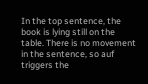In the top sentence, the book is lying still on the table. There is no movement in the sentence, so auf triggers the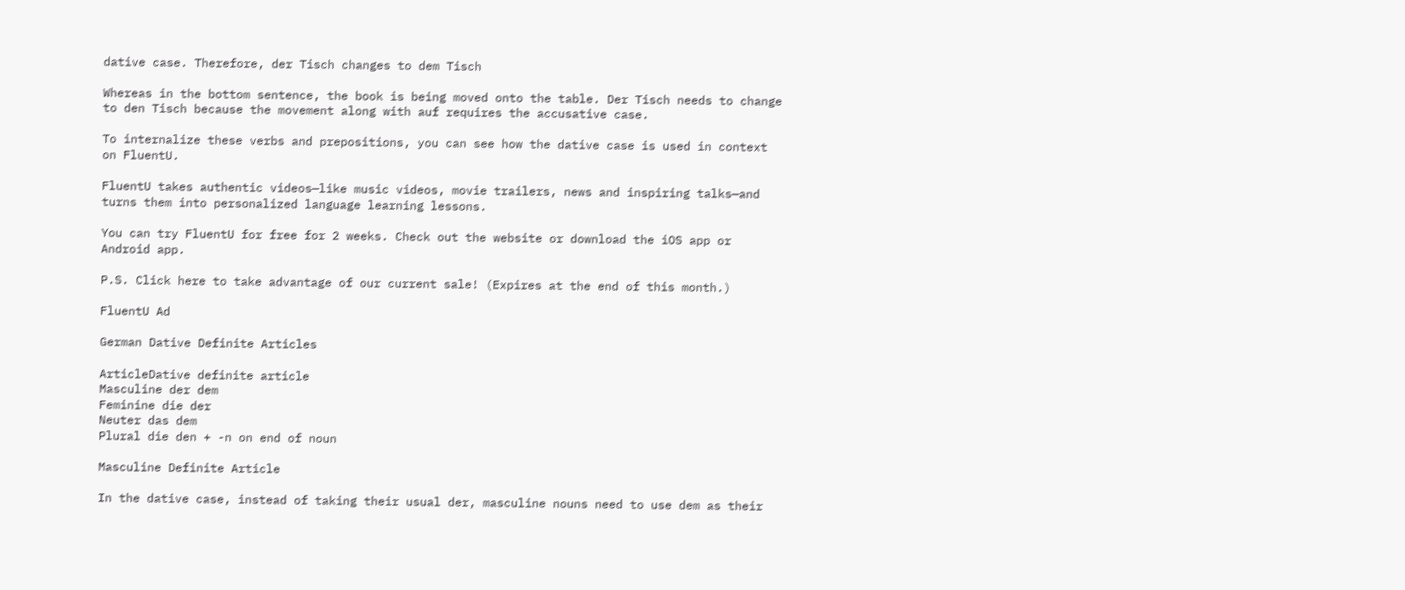dative case. Therefore, der Tisch changes to dem Tisch

Whereas in the bottom sentence, the book is being moved onto the table. Der Tisch needs to change to den Tisch because the movement along with auf requires the accusative case.

To internalize these verbs and prepositions, you can see how the dative case is used in context on FluentU.

FluentU takes authentic videos—like music videos, movie trailers, news and inspiring talks—and turns them into personalized language learning lessons.

You can try FluentU for free for 2 weeks. Check out the website or download the iOS app or Android app.

P.S. Click here to take advantage of our current sale! (Expires at the end of this month.)

FluentU Ad

German Dative Definite Articles

ArticleDative definite article
Masculine der dem
Feminine die der
Neuter das dem
Plural die den + -n on end of noun

Masculine Definite Article

In the dative case, instead of taking their usual der, masculine nouns need to use dem as their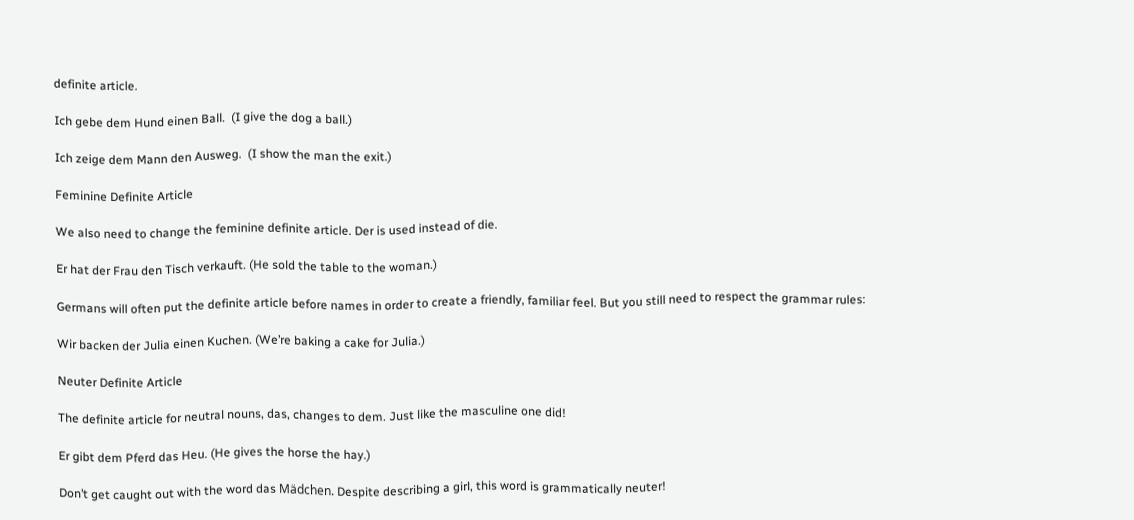definite article.

Ich gebe dem Hund einen Ball.  (I give the dog a ball.)

Ich zeige dem Mann den Ausweg.  (I show the man the exit.)

Feminine Definite Article

We also need to change the feminine definite article. Der is used instead of die.

Er hat der Frau den Tisch verkauft. (He sold the table to the woman.)

Germans will often put the definite article before names in order to create a friendly, familiar feel. But you still need to respect the grammar rules:

Wir backen der Julia einen Kuchen. (We’re baking a cake for Julia.)

Neuter Definite Article

The definite article for neutral nouns, das, changes to dem. Just like the masculine one did!

Er gibt dem Pferd das Heu. (He gives the horse the hay.)

Don’t get caught out with the word das Mädchen. Despite describing a girl, this word is grammatically neuter!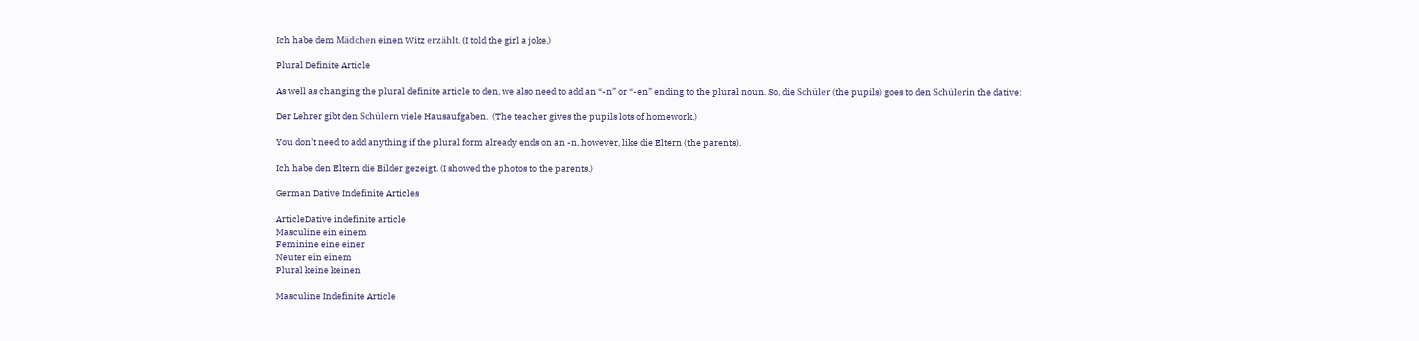Ich habe dem Mädchen einen Witz erzählt. (I told the girl a joke.)

Plural Definite Article

As well as changing the plural definite article to den, we also need to add an “-n” or “-en” ending to the plural noun. So, die Schüler (the pupils) goes to den Schülerin the dative:

Der Lehrer gibt den Schülern viele Hausaufgaben.  (The teacher gives the pupils lots of homework.)

You don’t need to add anything if the plural form already ends on an -n, however, like die Eltern (the parents).

Ich habe den Eltern die Bilder gezeigt. (I showed the photos to the parents.)

German Dative Indefinite Articles

ArticleDative indefinite article
Masculine ein einem
Feminine eine einer
Neuter ein einem
Plural keine keinen

Masculine Indefinite Article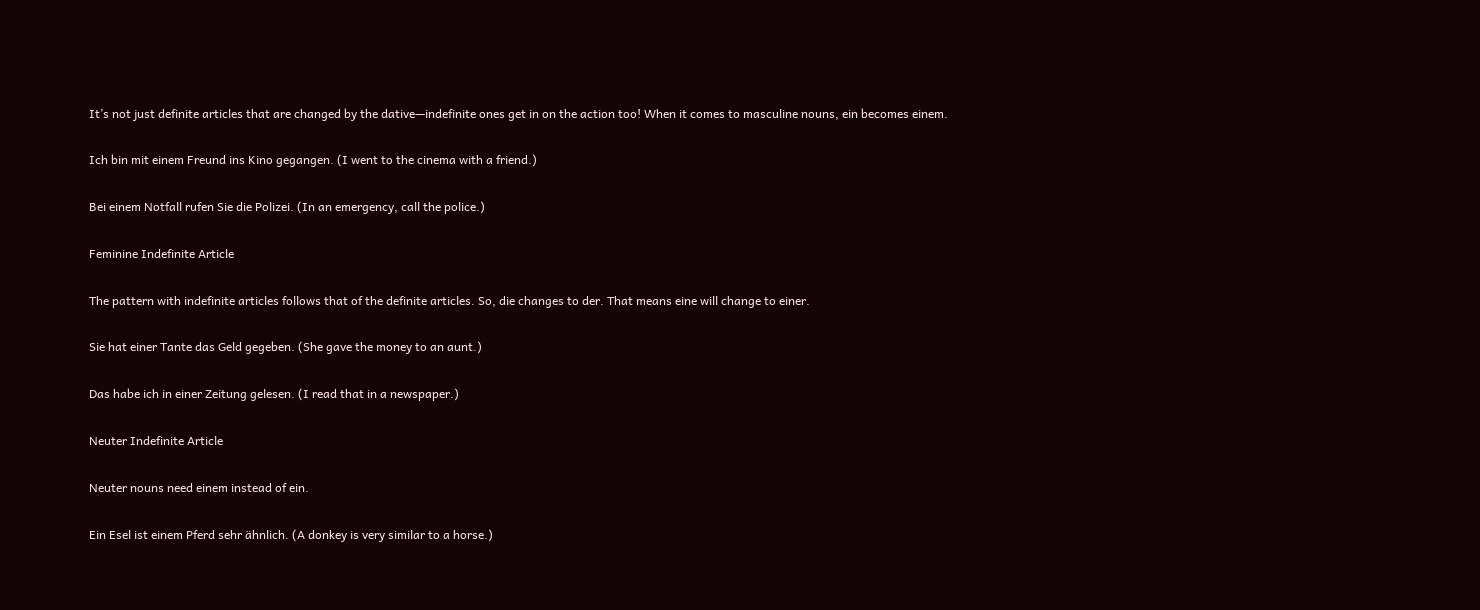It’s not just definite articles that are changed by the dative—indefinite ones get in on the action too! When it comes to masculine nouns, ein becomes einem.

Ich bin mit einem Freund ins Kino gegangen. (I went to the cinema with a friend.)

Bei einem Notfall rufen Sie die Polizei. (In an emergency, call the police.)

Feminine Indefinite Article

The pattern with indefinite articles follows that of the definite articles. So, die changes to der. That means eine will change to einer.

Sie hat einer Tante das Geld gegeben. (She gave the money to an aunt.)

Das habe ich in einer Zeitung gelesen. (I read that in a newspaper.)

Neuter Indefinite Article

Neuter nouns need einem instead of ein.

Ein Esel ist einem Pferd sehr ähnlich. (A donkey is very similar to a horse.)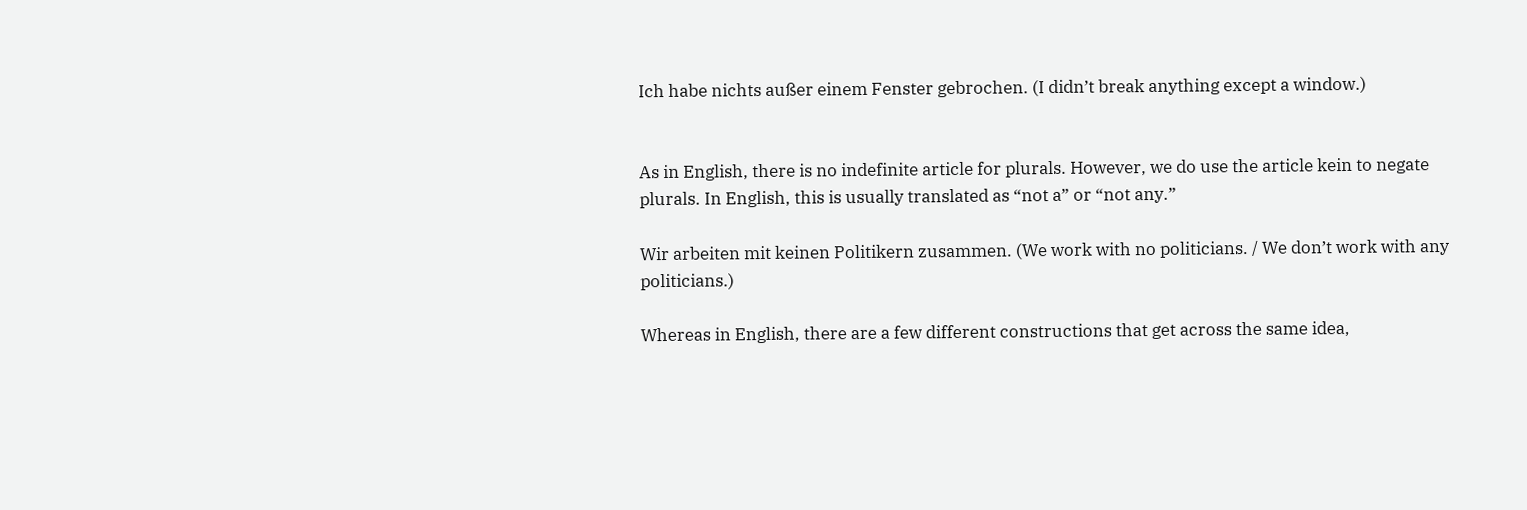Ich habe nichts außer einem Fenster gebrochen. (I didn’t break anything except a window.)


As in English, there is no indefinite article for plurals. However, we do use the article kein to negate plurals. In English, this is usually translated as “not a” or “not any.”

Wir arbeiten mit keinen Politikern zusammen. (We work with no politicians. / We don’t work with any politicians.)

Whereas in English, there are a few different constructions that get across the same idea,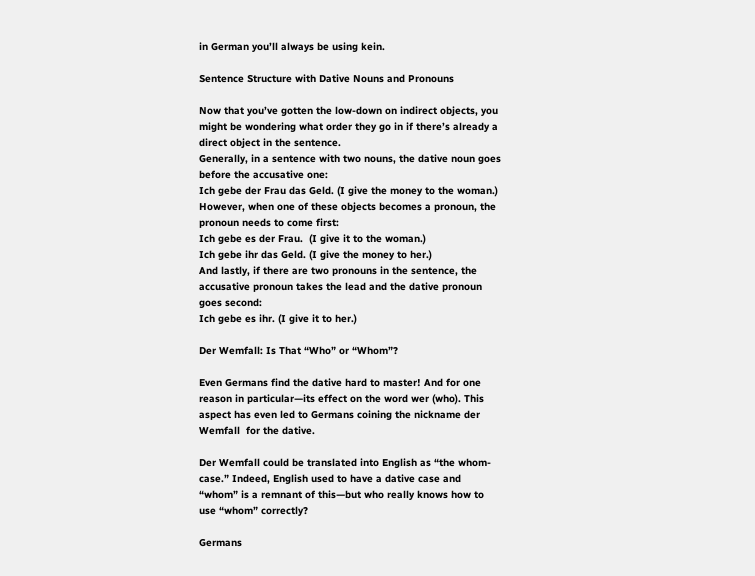in German you’ll always be using kein.

Sentence Structure with Dative Nouns and Pronouns

Now that you’ve gotten the low-down on indirect objects, you might be wondering what order they go in if there’s already a direct object in the sentence.
Generally, in a sentence with two nouns, the dative noun goes before the accusative one:
Ich gebe der Frau das Geld. (I give the money to the woman.)
However, when one of these objects becomes a pronoun, the pronoun needs to come first:
Ich gebe es der Frau.  (I give it to the woman.)
Ich gebe ihr das Geld. (I give the money to her.)
And lastly, if there are two pronouns in the sentence, the accusative pronoun takes the lead and the dative pronoun goes second:
Ich gebe es ihr. (I give it to her.)

Der Wemfall: Is That “Who” or “Whom”?

Even Germans find the dative hard to master! And for one reason in particular—its effect on the word wer (who). This aspect has even led to Germans coining the nickname der Wemfall  for the dative.

Der Wemfall could be translated into English as “the whom-case.” Indeed, English used to have a dative case and “whom” is a remnant of this—but who really knows how to use “whom” correctly?

Germans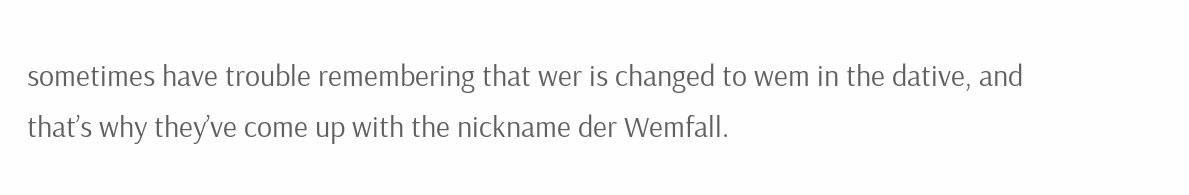sometimes have trouble remembering that wer is changed to wem in the dative, and that’s why they’ve come up with the nickname der Wemfall.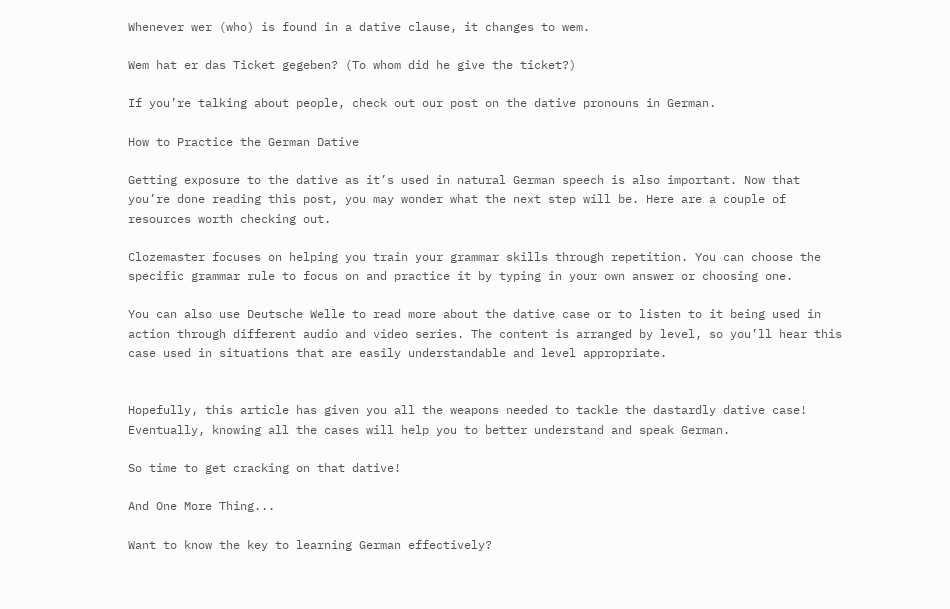Whenever wer (who) is found in a dative clause, it changes to wem.

Wem hat er das Ticket gegeben? (To whom did he give the ticket?)

If you’re talking about people, check out our post on the dative pronouns in German.

How to Practice the German Dative

Getting exposure to the dative as it’s used in natural German speech is also important. Now that you’re done reading this post, you may wonder what the next step will be. Here are a couple of resources worth checking out.

Clozemaster focuses on helping you train your grammar skills through repetition. You can choose the specific grammar rule to focus on and practice it by typing in your own answer or choosing one.

You can also use Deutsche Welle to read more about the dative case or to listen to it being used in action through different audio and video series. The content is arranged by level, so you’ll hear this case used in situations that are easily understandable and level appropriate.


Hopefully, this article has given you all the weapons needed to tackle the dastardly dative case! Eventually, knowing all the cases will help you to better understand and speak German.

So time to get cracking on that dative!

And One More Thing...

Want to know the key to learning German effectively?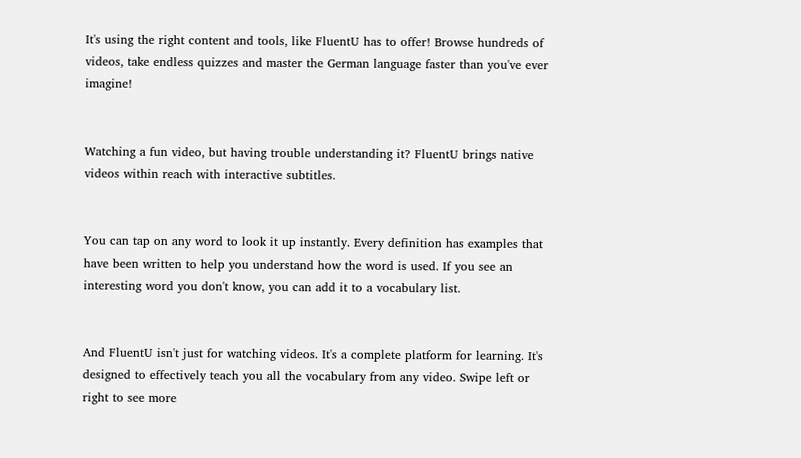It's using the right content and tools, like FluentU has to offer! Browse hundreds of videos, take endless quizzes and master the German language faster than you've ever imagine!


Watching a fun video, but having trouble understanding it? FluentU brings native videos within reach with interactive subtitles.


You can tap on any word to look it up instantly. Every definition has examples that have been written to help you understand how the word is used. If you see an interesting word you don't know, you can add it to a vocabulary list.


And FluentU isn't just for watching videos. It's a complete platform for learning. It's designed to effectively teach you all the vocabulary from any video. Swipe left or right to see more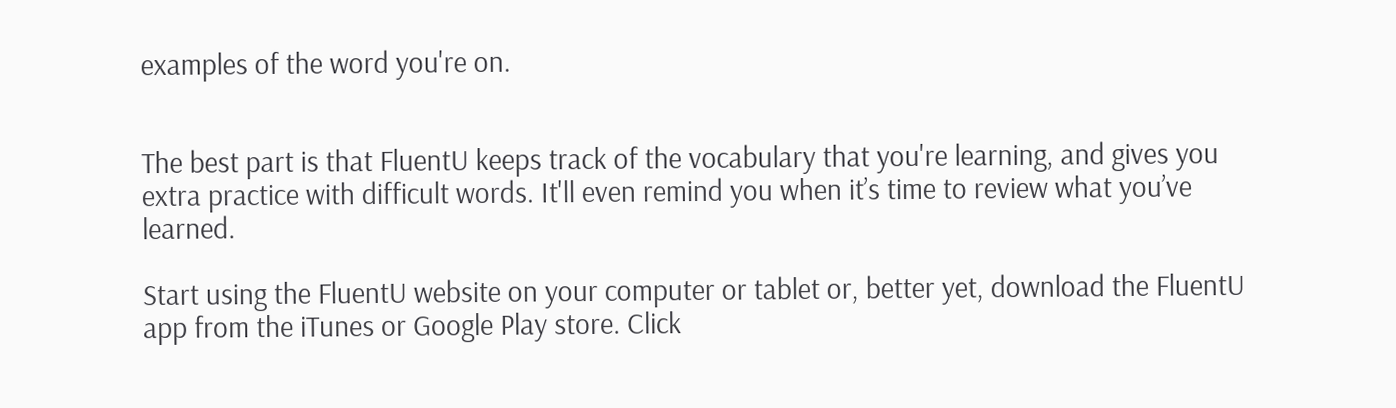examples of the word you're on.


The best part is that FluentU keeps track of the vocabulary that you're learning, and gives you extra practice with difficult words. It'll even remind you when it’s time to review what you’ve learned.

Start using the FluentU website on your computer or tablet or, better yet, download the FluentU app from the iTunes or Google Play store. Click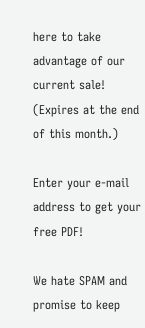here to take advantage of our current sale! (Expires at the end of this month.)

Enter your e-mail address to get your free PDF!

We hate SPAM and promise to keep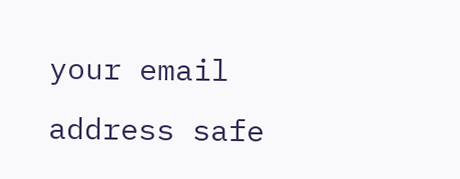your email address safe